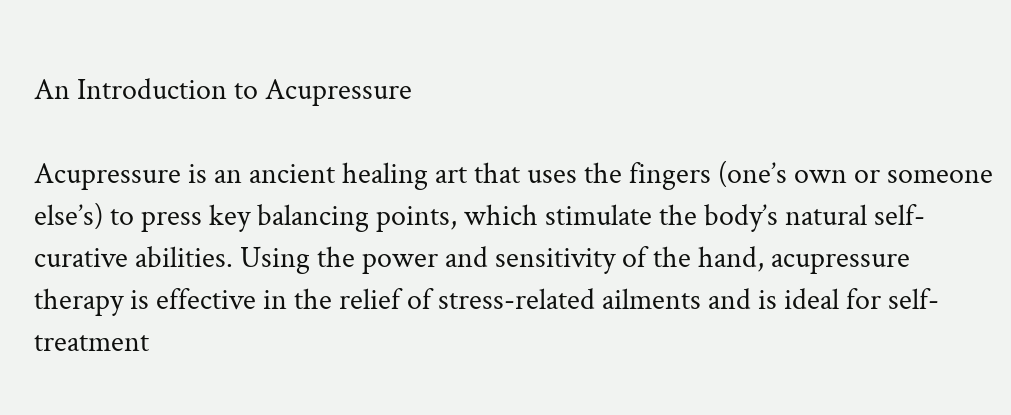An Introduction to Acupressure

Acupressure is an ancient healing art that uses the fingers (one’s own or someone else’s) to press key balancing points, which stimulate the body’s natural self-curative abilities. Using the power and sensitivity of the hand, acupressure therapy is effective in the relief of stress-related ailments and is ideal for self-treatment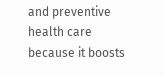and preventive health care because it boosts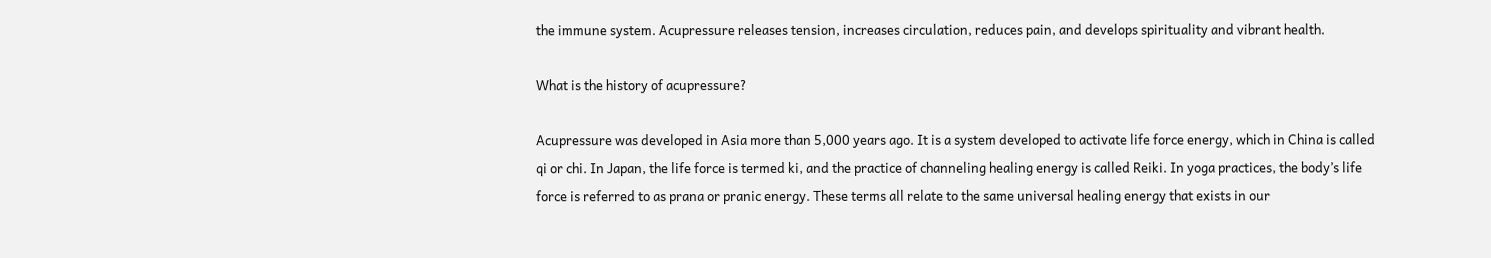the immune system. Acupressure releases tension, increases circulation, reduces pain, and develops spirituality and vibrant health.

What is the history of acupressure?

Acupressure was developed in Asia more than 5,000 years ago. It is a system developed to activate life force energy, which in China is called qi or chi. In Japan, the life force is termed ki, and the practice of channeling healing energy is called Reiki. In yoga practices, the body’s life force is referred to as prana or pranic energy. These terms all relate to the same universal healing energy that exists in our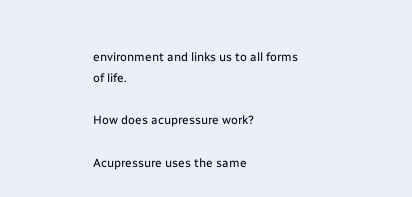environment and links us to all forms of life.

How does acupressure work?

Acupressure uses the same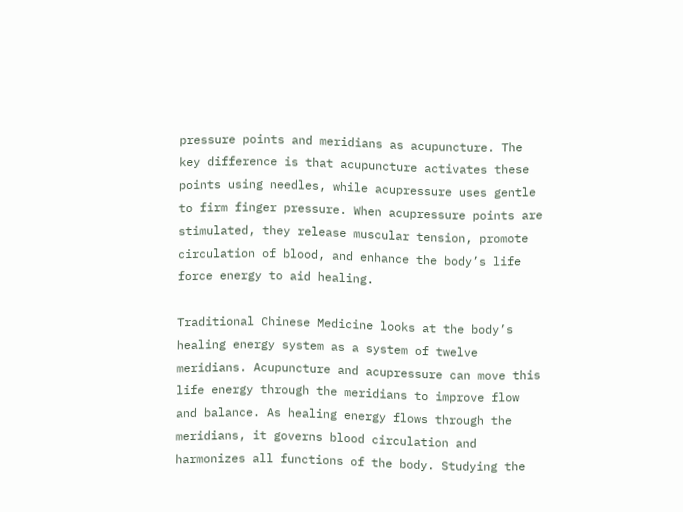pressure points and meridians as acupuncture. The key difference is that acupuncture activates these points using needles, while acupressure uses gentle to firm finger pressure. When acupressure points are stimulated, they release muscular tension, promote circulation of blood, and enhance the body’s life force energy to aid healing.

Traditional Chinese Medicine looks at the body’s healing energy system as a system of twelve meridians. Acupuncture and acupressure can move this life energy through the meridians to improve flow and balance. As healing energy flows through the meridians, it governs blood circulation and harmonizes all functions of the body. Studying the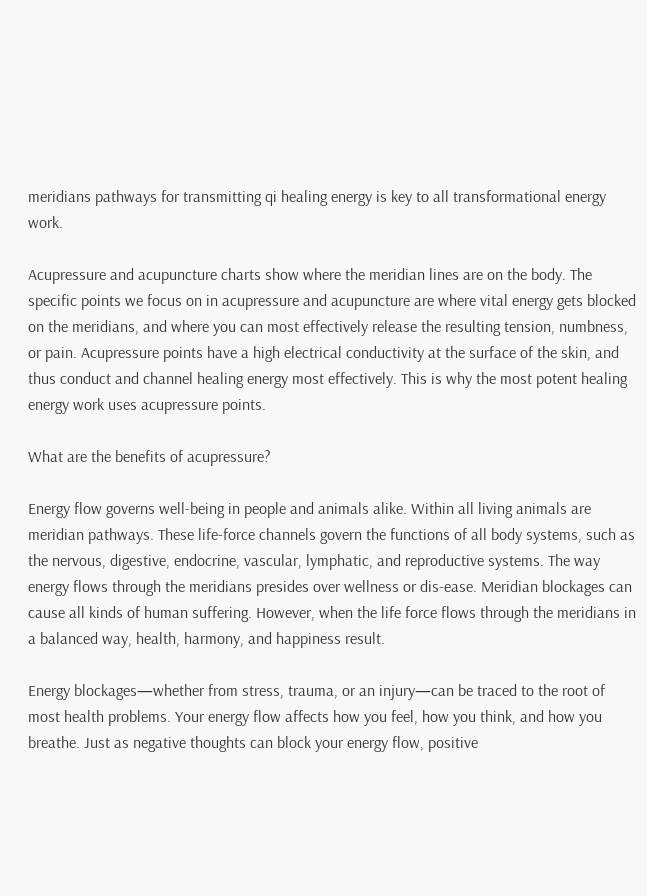meridians pathways for transmitting qi healing energy is key to all transformational energy work.

Acupressure and acupuncture charts show where the meridian lines are on the body. The specific points we focus on in acupressure and acupuncture are where vital energy gets blocked on the meridians, and where you can most effectively release the resulting tension, numbness, or pain. Acupressure points have a high electrical conductivity at the surface of the skin, and thus conduct and channel healing energy most effectively. This is why the most potent healing energy work uses acupressure points.

What are the benefits of acupressure?

Energy flow governs well-being in people and animals alike. Within all living animals are meridian pathways. These life-force channels govern the functions of all body systems, such as the nervous, digestive, endocrine, vascular, lymphatic, and reproductive systems. The way energy flows through the meridians presides over wellness or dis-ease. Meridian blockages can cause all kinds of human suffering. However, when the life force flows through the meridians in a balanced way, health, harmony, and happiness result.

Energy blockages—whether from stress, trauma, or an injury—can be traced to the root of most health problems. Your energy flow affects how you feel, how you think, and how you breathe. Just as negative thoughts can block your energy flow, positive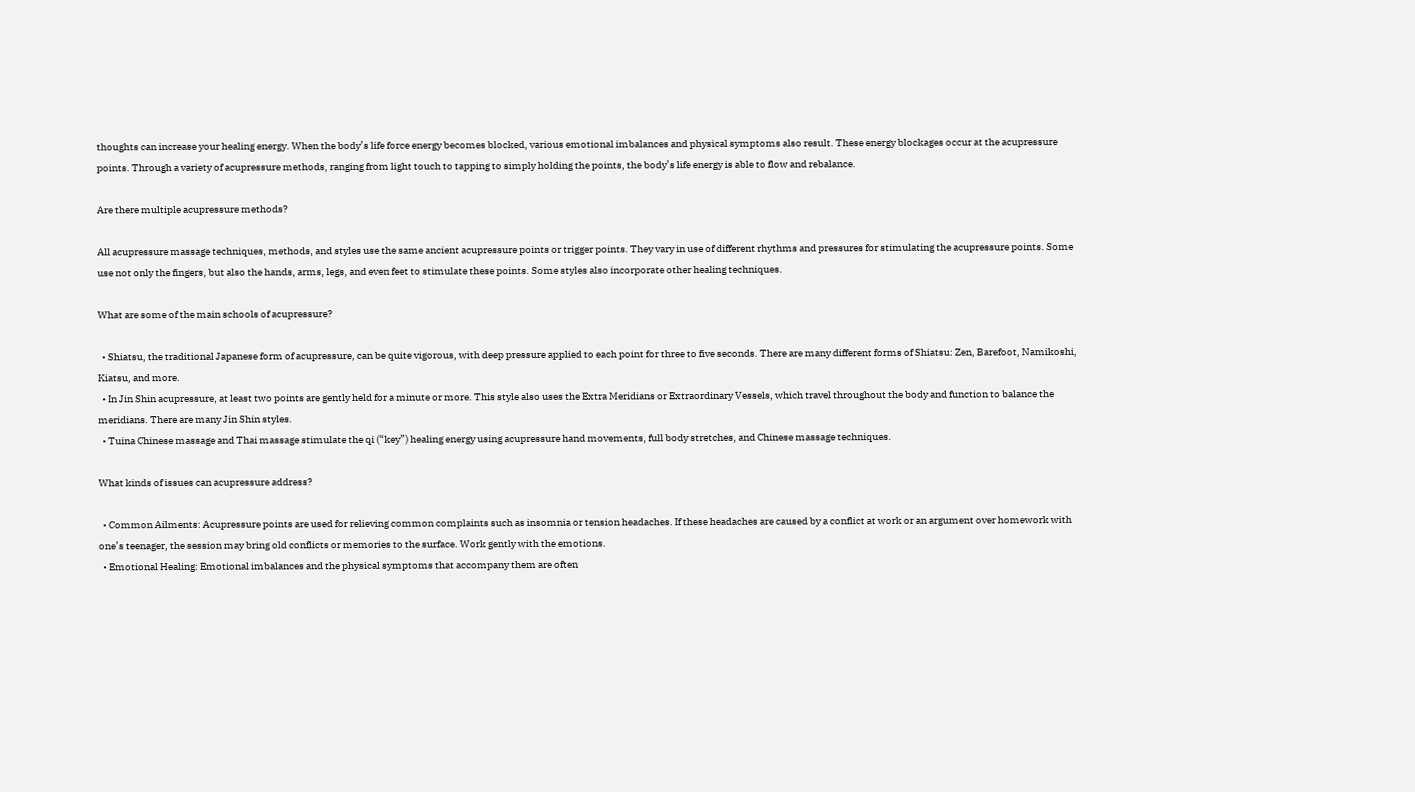thoughts can increase your healing energy. When the body’s life force energy becomes blocked, various emotional imbalances and physical symptoms also result. These energy blockages occur at the acupressure points. Through a variety of acupressure methods, ranging from light touch to tapping to simply holding the points, the body’s life energy is able to flow and rebalance.

Are there multiple acupressure methods?

All acupressure massage techniques, methods, and styles use the same ancient acupressure points or trigger points. They vary in use of different rhythms and pressures for stimulating the acupressure points. Some use not only the fingers, but also the hands, arms, legs, and even feet to stimulate these points. Some styles also incorporate other healing techniques.

What are some of the main schools of acupressure?

  • Shiatsu, the traditional Japanese form of acupressure, can be quite vigorous, with deep pressure applied to each point for three to five seconds. There are many different forms of Shiatsu: Zen, Barefoot, Namikoshi, Kiatsu, and more.
  • In Jin Shin acupressure, at least two points are gently held for a minute or more. This style also uses the Extra Meridians or Extraordinary Vessels, which travel throughout the body and function to balance the meridians. There are many Jin Shin styles.
  • Tuina Chinese massage and Thai massage stimulate the qi (“key”) healing energy using acupressure hand movements, full body stretches, and Chinese massage techniques.

What kinds of issues can acupressure address?

  • Common Ailments: Acupressure points are used for relieving common complaints such as insomnia or tension headaches. If these headaches are caused by a conflict at work or an argument over homework with one’s teenager, the session may bring old conflicts or memories to the surface. Work gently with the emotions.
  • Emotional Healing: Emotional imbalances and the physical symptoms that accompany them are often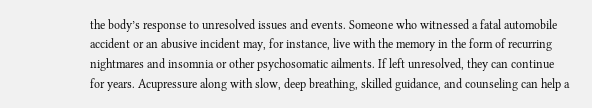the body’s response to unresolved issues and events. Someone who witnessed a fatal automobile accident or an abusive incident may, for instance, live with the memory in the form of recurring nightmares and insomnia or other psychosomatic ailments. If left unresolved, they can continue for years. Acupressure along with slow, deep breathing, skilled guidance, and counseling can help a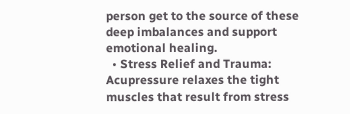person get to the source of these deep imbalances and support emotional healing.
  • Stress Relief and Trauma: Acupressure relaxes the tight muscles that result from stress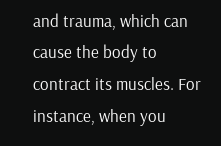and trauma, which can cause the body to contract its muscles. For instance, when you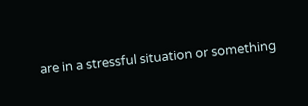are in a stressful situation or something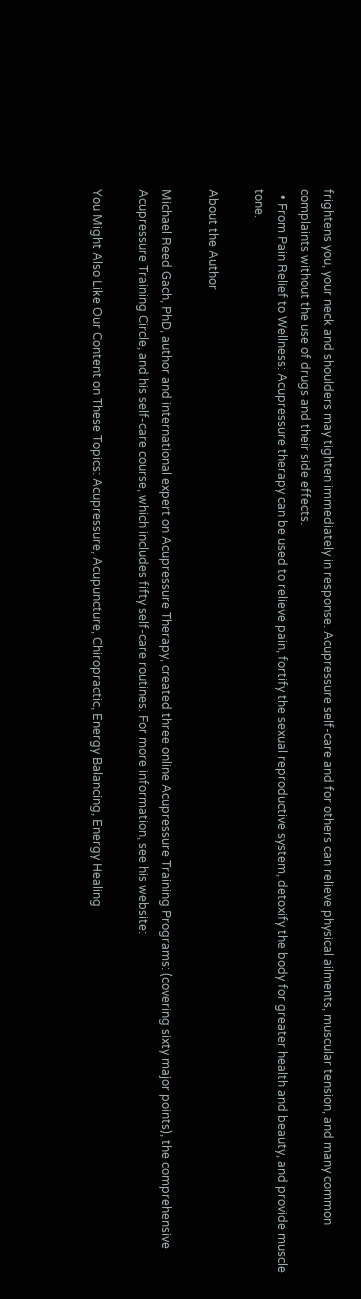frightens you, your neck and shoulders may tighten immediately in response. Acupressure self-care and for others can relieve physical ailments, muscular tension, and many common complaints without the use of drugs and their side effects.
  • From Pain Relief to Wellness: Acupressure therapy can be used to relieve pain, fortify the sexual reproductive system, detoxify the body for greater health and beauty, and provide muscle tone.

About the Author

Michael Reed Gach, PhD, author and international expert on Acupressure Therapy, created three online Acupressure Training Programs: (covering sixty major points), the comprehensive Acupressure Training Circle, and his self-care course, which includes fifty self-care routines. For more information, see his website:

You Might Also Like Our Content on These Topics: Acupressure, Acupuncture, Chiropractic, Energy Balancing, Energy Healing